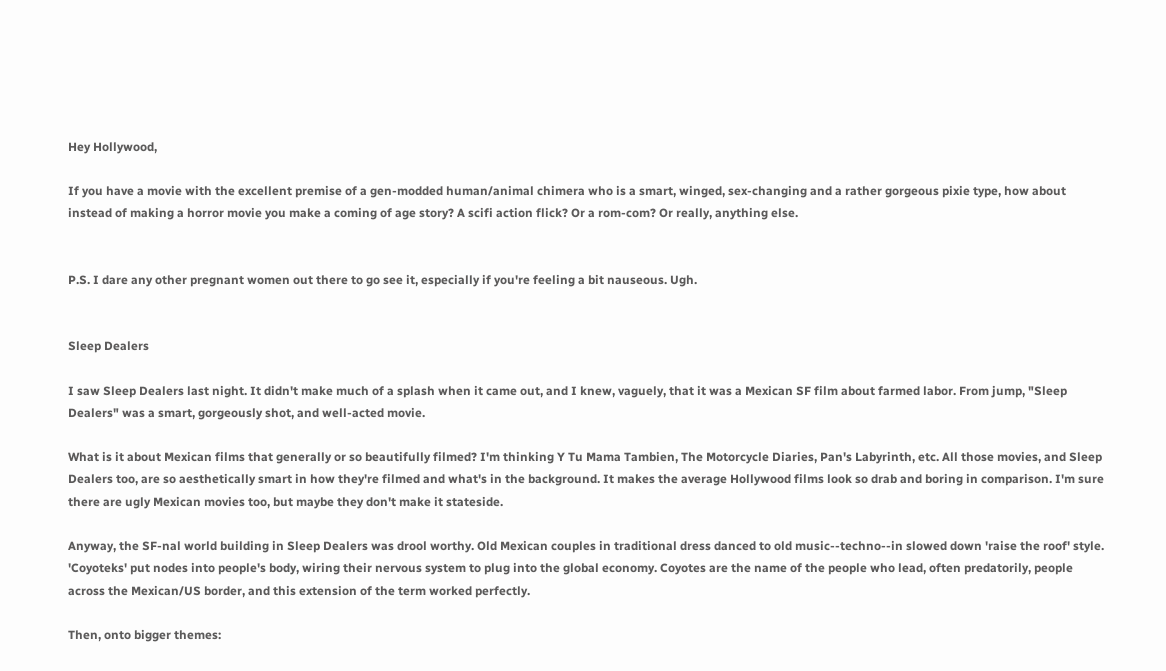Hey Hollywood,

If you have a movie with the excellent premise of a gen-modded human/animal chimera who is a smart, winged, sex-changing and a rather gorgeous pixie type, how about instead of making a horror movie you make a coming of age story? A scifi action flick? Or a rom-com? Or really, anything else.


P.S. I dare any other pregnant women out there to go see it, especially if you're feeling a bit nauseous. Ugh.


Sleep Dealers

I saw Sleep Dealers last night. It didn't make much of a splash when it came out, and I knew, vaguely, that it was a Mexican SF film about farmed labor. From jump, "Sleep Dealers" was a smart, gorgeously shot, and well-acted movie.

What is it about Mexican films that generally or so beautifully filmed? I'm thinking Y Tu Mama Tambien, The Motorcycle Diaries, Pan's Labyrinth, etc. All those movies, and Sleep Dealers too, are so aesthetically smart in how they're filmed and what's in the background. It makes the average Hollywood films look so drab and boring in comparison. I'm sure there are ugly Mexican movies too, but maybe they don't make it stateside.

Anyway, the SF-nal world building in Sleep Dealers was drool worthy. Old Mexican couples in traditional dress danced to old music--techno--in slowed down 'raise the roof' style. 'Coyoteks' put nodes into people's body, wiring their nervous system to plug into the global economy. Coyotes are the name of the people who lead, often predatorily, people across the Mexican/US border, and this extension of the term worked perfectly.

Then, onto bigger themes: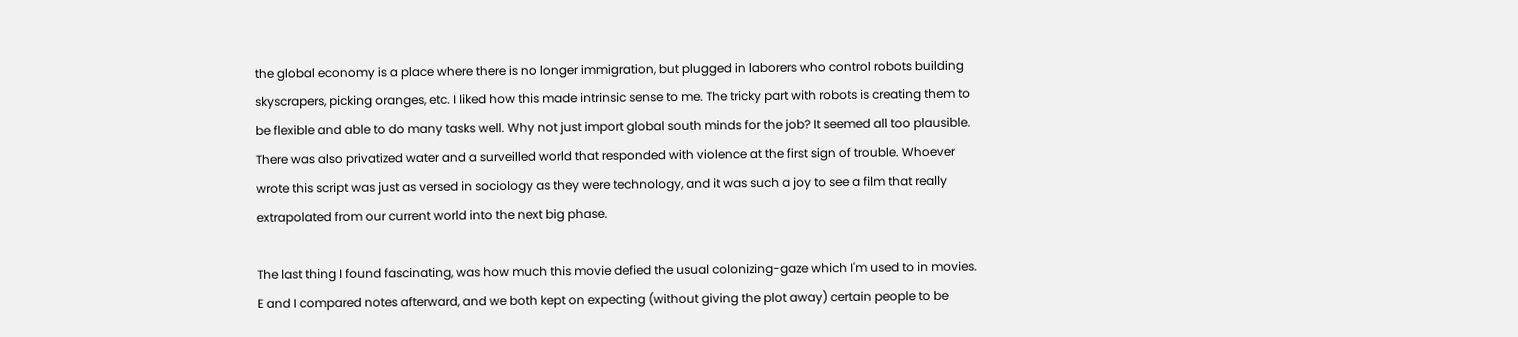the global economy is a place where there is no longer immigration, but plugged in laborers who control robots building skyscrapers, picking oranges, etc. I liked how this made intrinsic sense to me. The tricky part with robots is creating them to be flexible and able to do many tasks well. Why not just import global south minds for the job? It seemed all too plausible. There was also privatized water and a surveilled world that responded with violence at the first sign of trouble. Whoever wrote this script was just as versed in sociology as they were technology, and it was such a joy to see a film that really extrapolated from our current world into the next big phase.

The last thing I found fascinating, was how much this movie defied the usual colonizing-gaze which I'm used to in movies. E and I compared notes afterward, and we both kept on expecting (without giving the plot away) certain people to be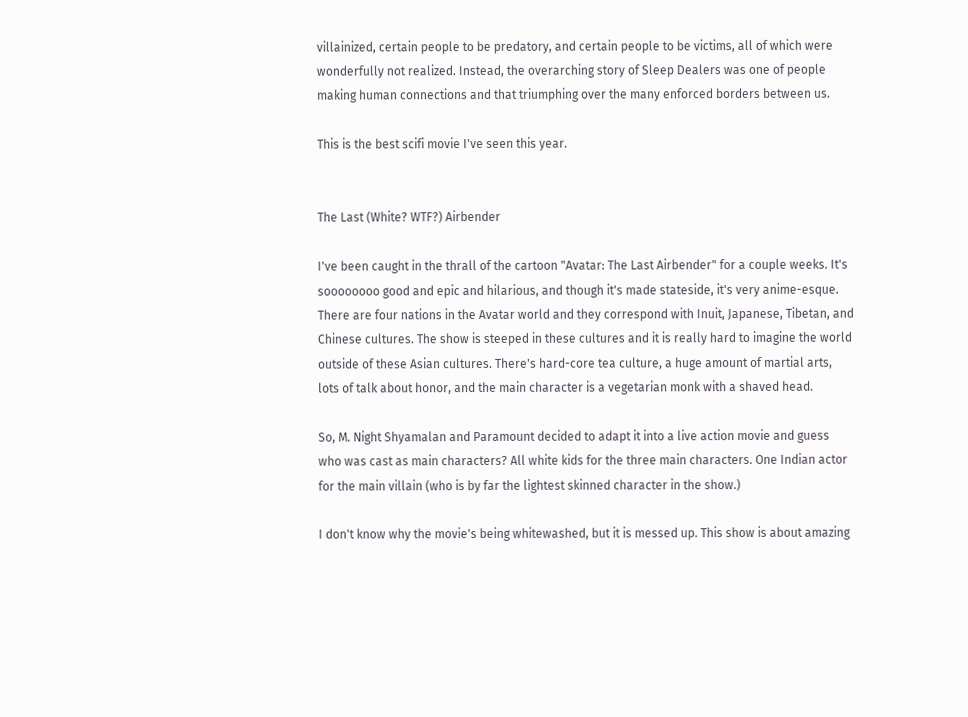villainized, certain people to be predatory, and certain people to be victims, all of which were wonderfully not realized. Instead, the overarching story of Sleep Dealers was one of people making human connections and that triumphing over the many enforced borders between us.

This is the best scifi movie I've seen this year.


The Last (White? WTF?) Airbender

I've been caught in the thrall of the cartoon "Avatar: The Last Airbender" for a couple weeks. It's soooooooo good and epic and hilarious, and though it's made stateside, it's very anime-esque. There are four nations in the Avatar world and they correspond with Inuit, Japanese, Tibetan, and Chinese cultures. The show is steeped in these cultures and it is really hard to imagine the world outside of these Asian cultures. There's hard-core tea culture, a huge amount of martial arts, lots of talk about honor, and the main character is a vegetarian monk with a shaved head.

So, M. Night Shyamalan and Paramount decided to adapt it into a live action movie and guess who was cast as main characters? All white kids for the three main characters. One Indian actor for the main villain (who is by far the lightest skinned character in the show.)

I don't know why the movie's being whitewashed, but it is messed up. This show is about amazing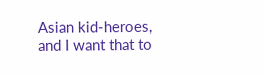Asian kid-heroes, and I want that to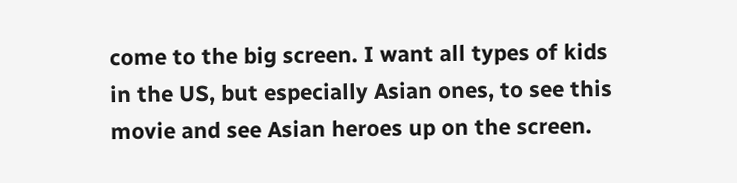come to the big screen. I want all types of kids in the US, but especially Asian ones, to see this movie and see Asian heroes up on the screen.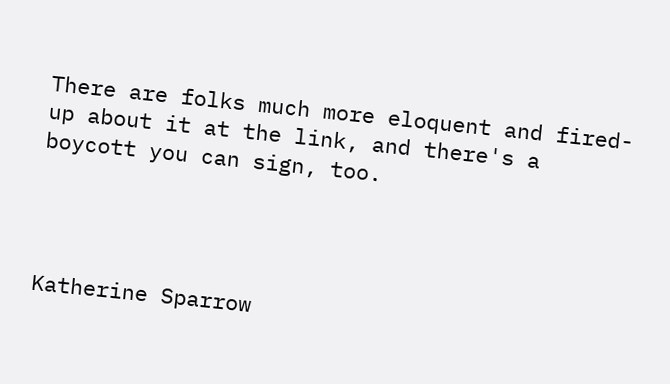There are folks much more eloquent and fired-up about it at the link, and there's a boycott you can sign, too.




Katherine Sparrow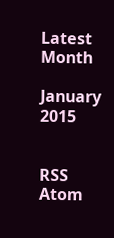Latest Month

January 2015


RSS Atom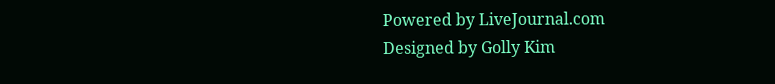Powered by LiveJournal.com
Designed by Golly Kim